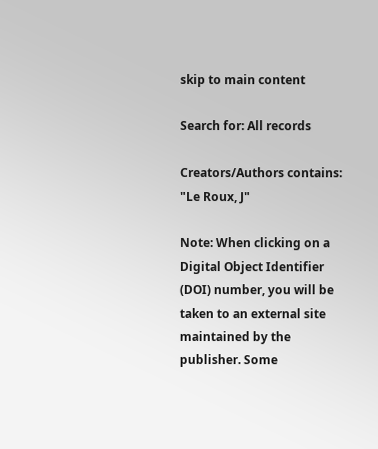skip to main content

Search for: All records

Creators/Authors contains: "Le Roux, J"

Note: When clicking on a Digital Object Identifier (DOI) number, you will be taken to an external site maintained by the publisher. Some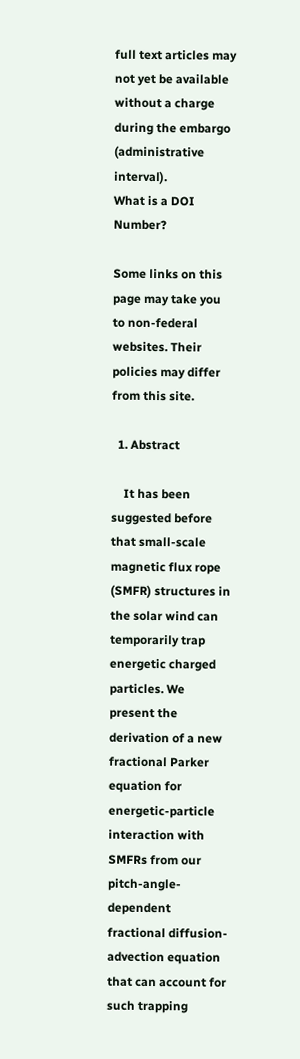full text articles may not yet be available without a charge during the embargo (administrative interval).
What is a DOI Number?

Some links on this page may take you to non-federal websites. Their policies may differ from this site.

  1. Abstract

    It has been suggested before that small-scale magnetic flux rope (SMFR) structures in the solar wind can temporarily trap energetic charged particles. We present the derivation of a new fractional Parker equation for energetic-particle interaction with SMFRs from our pitch-angle-dependent fractional diffusion-advection equation that can account for such trapping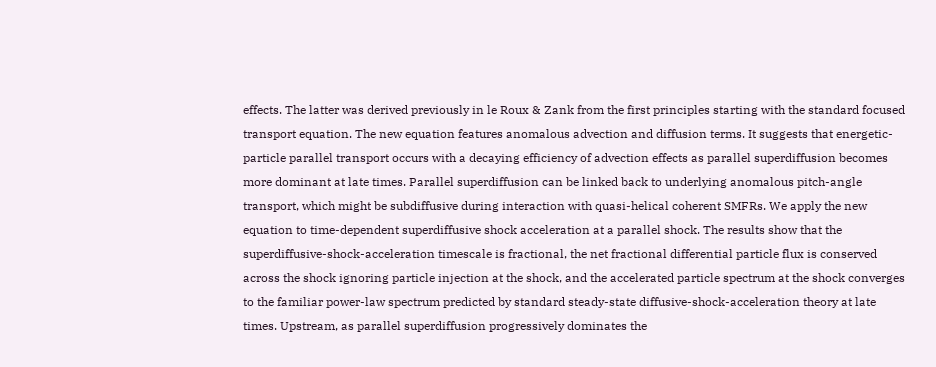effects. The latter was derived previously in le Roux & Zank from the first principles starting with the standard focused transport equation. The new equation features anomalous advection and diffusion terms. It suggests that energetic-particle parallel transport occurs with a decaying efficiency of advection effects as parallel superdiffusion becomes more dominant at late times. Parallel superdiffusion can be linked back to underlying anomalous pitch-angle transport, which might be subdiffusive during interaction with quasi-helical coherent SMFRs. We apply the new equation to time-dependent superdiffusive shock acceleration at a parallel shock. The results show that the superdiffusive-shock-acceleration timescale is fractional, the net fractional differential particle flux is conserved across the shock ignoring particle injection at the shock, and the accelerated particle spectrum at the shock converges to the familiar power-law spectrum predicted by standard steady-state diffusive-shock-acceleration theory at late times. Upstream, as parallel superdiffusion progressively dominates the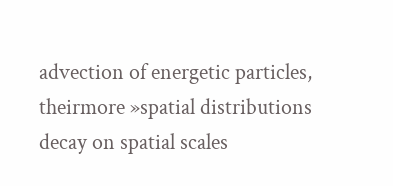advection of energetic particles, theirmore »spatial distributions decay on spatial scales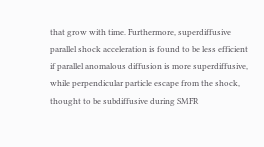that grow with time. Furthermore, superdiffusive parallel shock acceleration is found to be less efficient if parallel anomalous diffusion is more superdiffusive, while perpendicular particle escape from the shock, thought to be subdiffusive during SMFR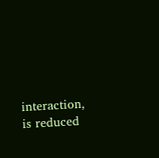interaction, is reduced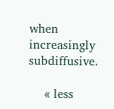when increasingly subdiffusive.

    « less